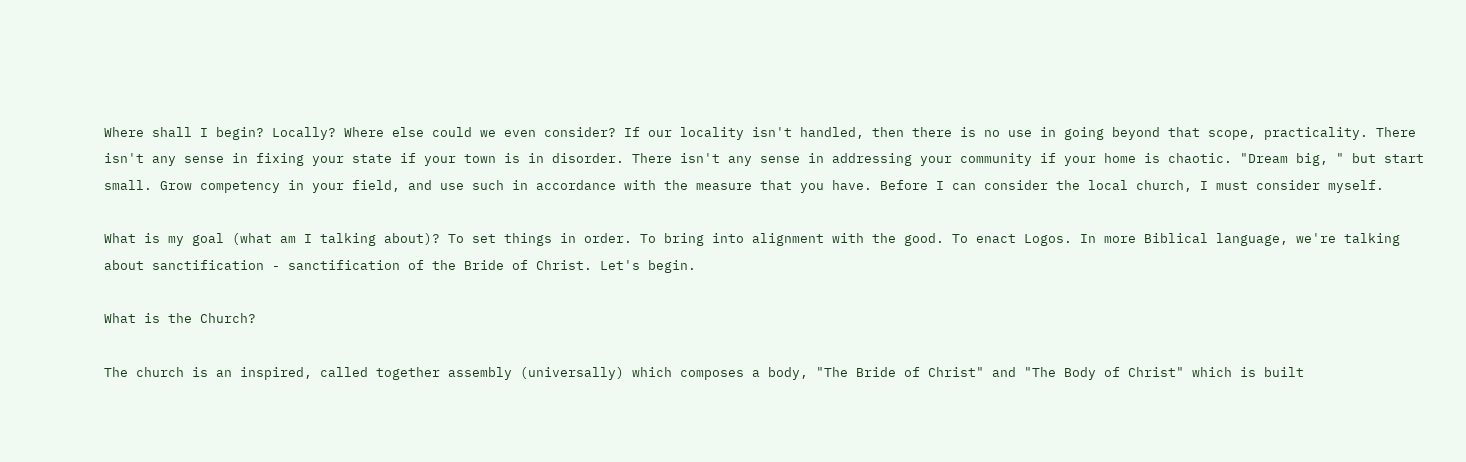Where shall I begin? Locally? Where else could we even consider? If our locality isn't handled, then there is no use in going beyond that scope, practicality. There isn't any sense in fixing your state if your town is in disorder. There isn't any sense in addressing your community if your home is chaotic. "Dream big, " but start small. Grow competency in your field, and use such in accordance with the measure that you have. Before I can consider the local church, I must consider myself.

What is my goal (what am I talking about)? To set things in order. To bring into alignment with the good. To enact Logos. In more Biblical language, we're talking about sanctification - sanctification of the Bride of Christ. Let's begin.

What is the Church?

The church is an inspired, called together assembly (universally) which composes a body, "The Bride of Christ" and "The Body of Christ" which is built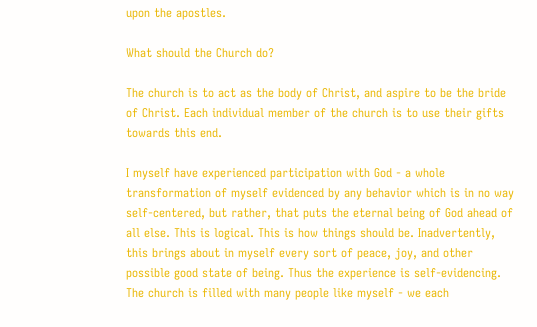upon the apostles.

What should the Church do?

The church is to act as the body of Christ, and aspire to be the bride of Christ. Each individual member of the church is to use their gifts towards this end.

I myself have experienced participation with God - a whole transformation of myself evidenced by any behavior which is in no way self-centered, but rather, that puts the eternal being of God ahead of all else. This is logical. This is how things should be. Inadvertently, this brings about in myself every sort of peace, joy, and other possible good state of being. Thus the experience is self-evidencing. The church is filled with many people like myself - we each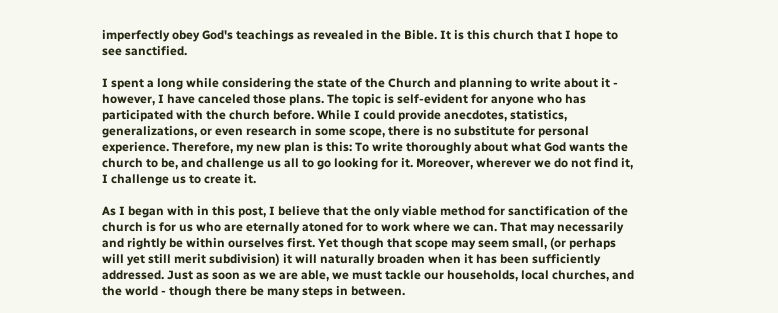imperfectly obey God's teachings as revealed in the Bible. It is this church that I hope to see sanctified.

I spent a long while considering the state of the Church and planning to write about it - however, I have canceled those plans. The topic is self-evident for anyone who has participated with the church before. While I could provide anecdotes, statistics, generalizations, or even research in some scope, there is no substitute for personal experience. Therefore, my new plan is this: To write thoroughly about what God wants the church to be, and challenge us all to go looking for it. Moreover, wherever we do not find it, I challenge us to create it.

As I began with in this post, I believe that the only viable method for sanctification of the church is for us who are eternally atoned for to work where we can. That may necessarily and rightly be within ourselves first. Yet though that scope may seem small, (or perhaps will yet still merit subdivision) it will naturally broaden when it has been sufficiently addressed. Just as soon as we are able, we must tackle our households, local churches, and the world - though there be many steps in between.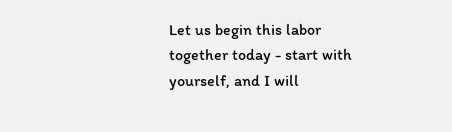Let us begin this labor together today - start with yourself, and I will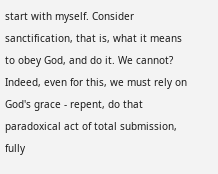start with myself. Consider sanctification, that is, what it means to obey God, and do it. We cannot? Indeed, even for this, we must rely on God's grace - repent, do that paradoxical act of total submission, fully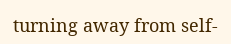turning away from self-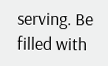serving. Be filled with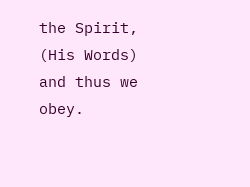the Spirit, (His Words) and thus we obey.